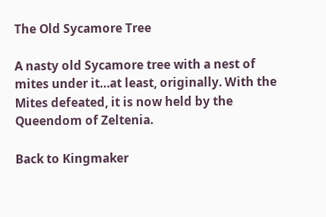The Old Sycamore Tree

A nasty old Sycamore tree with a nest of mites under it…at least, originally. With the Mites defeated, it is now held by the Queendom of Zeltenia.

Back to Kingmaker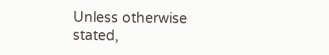Unless otherwise stated,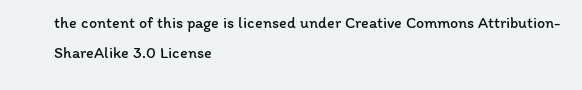the content of this page is licensed under Creative Commons Attribution-ShareAlike 3.0 License